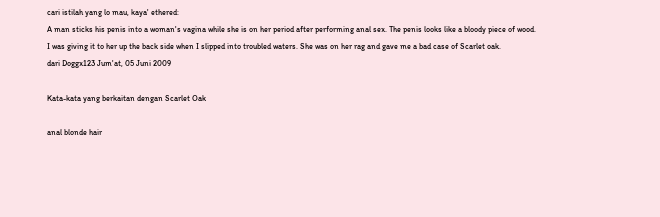cari istilah yang lo mau, kaya' ethered:
A man sticks his penis into a woman's vagina while she is on her period after performing anal sex. The penis looks like a bloody piece of wood.
I was giving it to her up the back side when I slipped into troubled waters. She was on her rag and gave me a bad case of Scarlet oak.
dari Doggx123 Jum'at, 05 Juni 2009

Kata-kata yang berkaitan dengan Scarlet Oak

anal blonde hair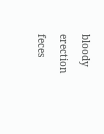bloody erection feces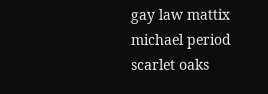gay law mattix michael period scarlet oaks